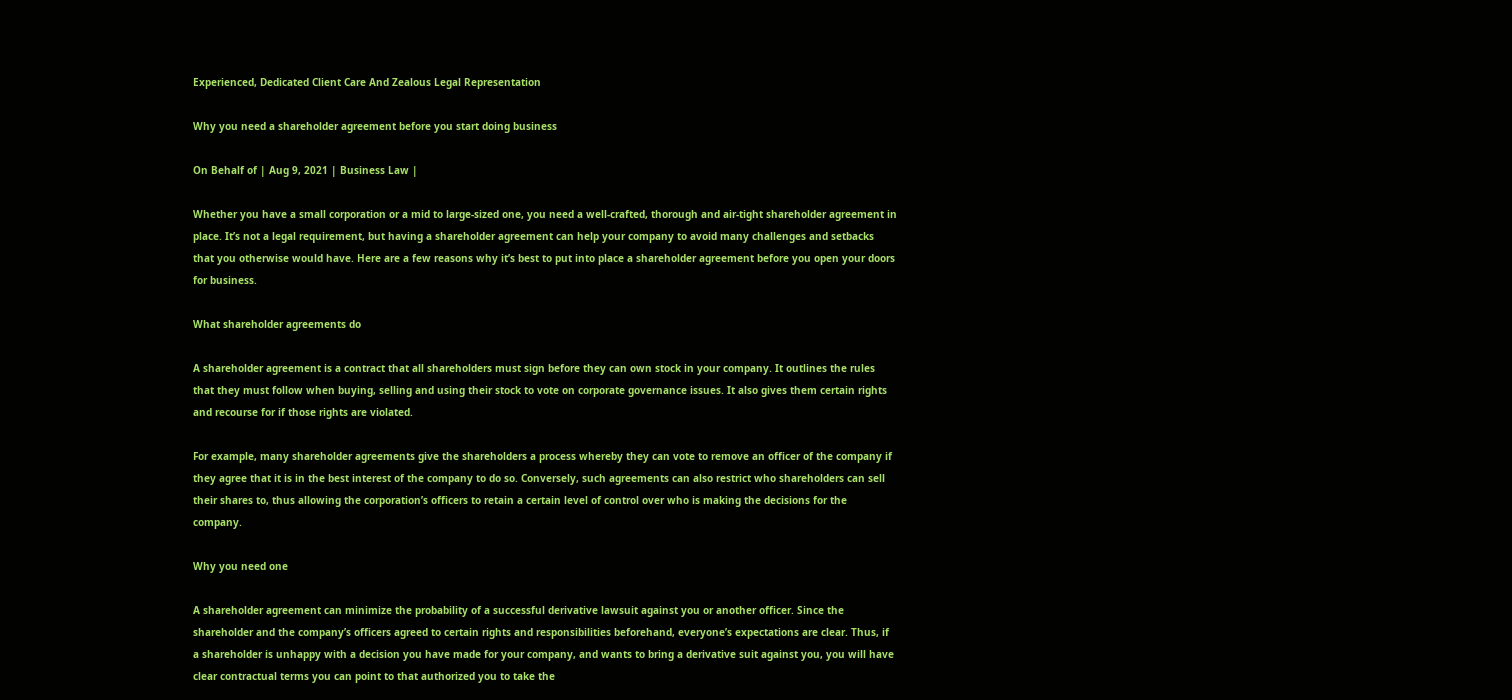Experienced, Dedicated Client Care And Zealous Legal Representation

Why you need a shareholder agreement before you start doing business

On Behalf of | Aug 9, 2021 | Business Law |

Whether you have a small corporation or a mid to large-sized one, you need a well-crafted, thorough and air-tight shareholder agreement in place. It’s not a legal requirement, but having a shareholder agreement can help your company to avoid many challenges and setbacks that you otherwise would have. Here are a few reasons why it’s best to put into place a shareholder agreement before you open your doors for business.

What shareholder agreements do

A shareholder agreement is a contract that all shareholders must sign before they can own stock in your company. It outlines the rules that they must follow when buying, selling and using their stock to vote on corporate governance issues. It also gives them certain rights and recourse for if those rights are violated.

For example, many shareholder agreements give the shareholders a process whereby they can vote to remove an officer of the company if they agree that it is in the best interest of the company to do so. Conversely, such agreements can also restrict who shareholders can sell their shares to, thus allowing the corporation’s officers to retain a certain level of control over who is making the decisions for the company.

Why you need one

A shareholder agreement can minimize the probability of a successful derivative lawsuit against you or another officer. Since the shareholder and the company’s officers agreed to certain rights and responsibilities beforehand, everyone’s expectations are clear. Thus, if a shareholder is unhappy with a decision you have made for your company, and wants to bring a derivative suit against you, you will have clear contractual terms you can point to that authorized you to take the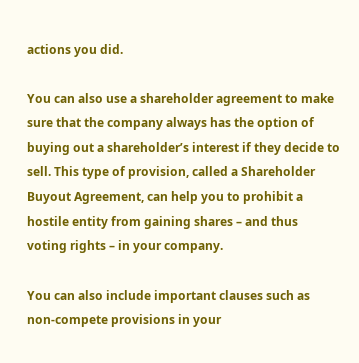actions you did.

You can also use a shareholder agreement to make sure that the company always has the option of buying out a shareholder’s interest if they decide to sell. This type of provision, called a Shareholder Buyout Agreement, can help you to prohibit a hostile entity from gaining shares – and thus voting rights – in your company.

You can also include important clauses such as non-compete provisions in your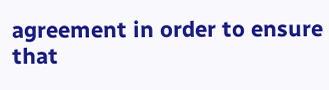agreement in order to ensure that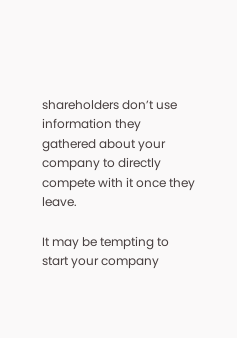shareholders don’t use information they gathered about your company to directly compete with it once they leave.

It may be tempting to start your company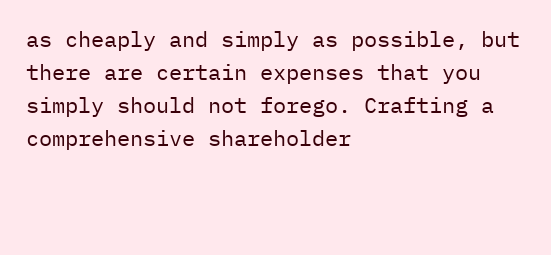as cheaply and simply as possible, but there are certain expenses that you simply should not forego. Crafting a comprehensive shareholder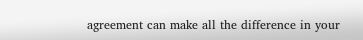agreement can make all the difference in your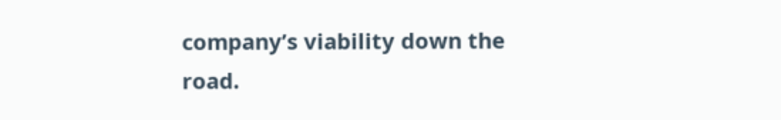company’s viability down the road.